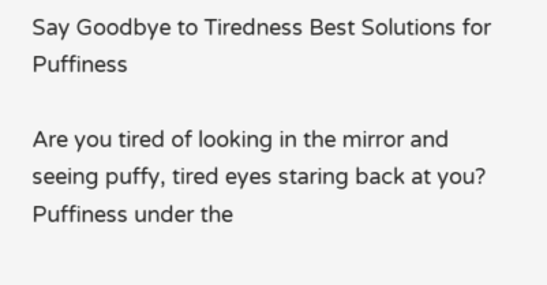Say Goodbye to Tiredness Best Solutions for Puffiness

Are you tired of looking in the mirror and seeing puffy, tired eyes staring back at you? Puffiness under the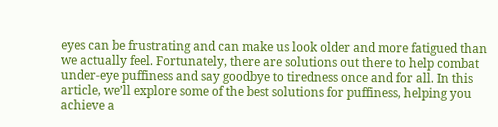eyes can be frustrating and can make us look older and more fatigued than we actually feel. Fortunately, there are solutions out there to help combat under-eye puffiness and say goodbye to tiredness once and for all. In this article, we’ll explore some of the best solutions for puffiness, helping you achieve a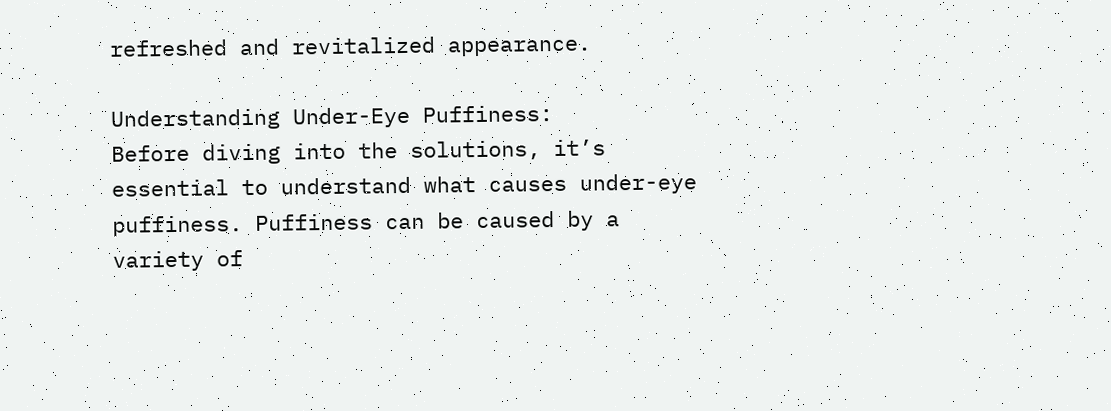refreshed and revitalized appearance.

Understanding Under-Eye Puffiness:
Before diving into the solutions, it’s essential to understand what causes under-eye puffiness. Puffiness can be caused by a variety of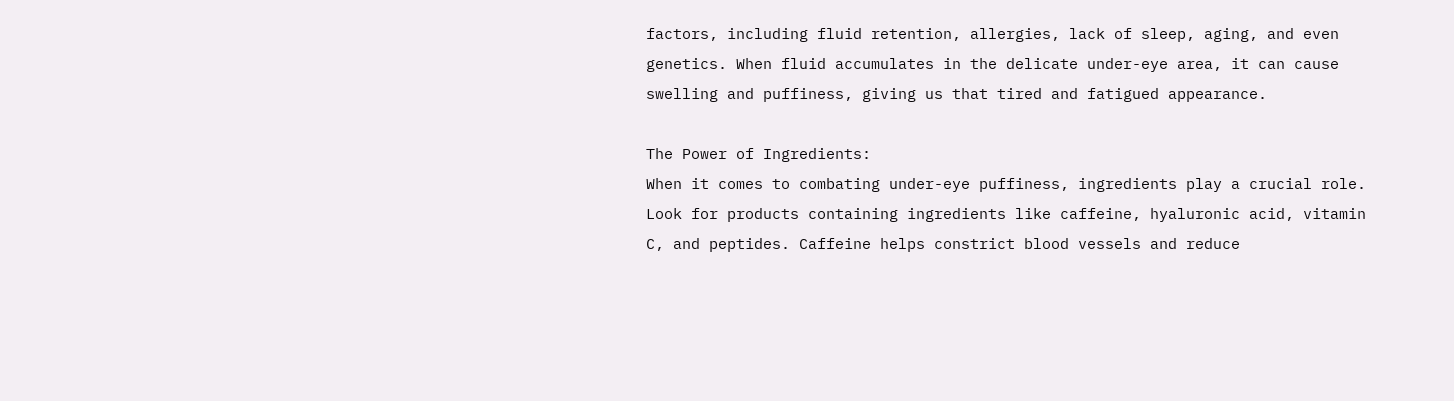factors, including fluid retention, allergies, lack of sleep, aging, and even genetics. When fluid accumulates in the delicate under-eye area, it can cause swelling and puffiness, giving us that tired and fatigued appearance.

The Power of Ingredients:
When it comes to combating under-eye puffiness, ingredients play a crucial role. Look for products containing ingredients like caffeine, hyaluronic acid, vitamin C, and peptides. Caffeine helps constrict blood vessels and reduce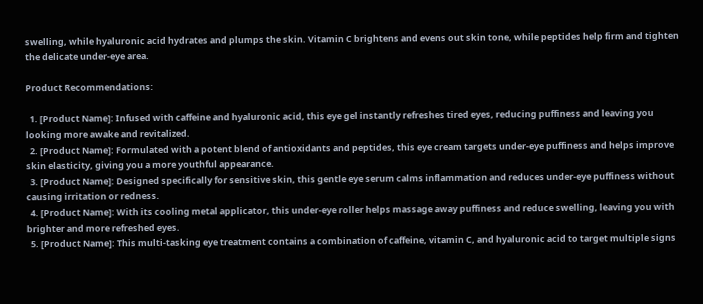swelling, while hyaluronic acid hydrates and plumps the skin. Vitamin C brightens and evens out skin tone, while peptides help firm and tighten the delicate under-eye area.

Product Recommendations:

  1. [Product Name]: Infused with caffeine and hyaluronic acid, this eye gel instantly refreshes tired eyes, reducing puffiness and leaving you looking more awake and revitalized.
  2. [Product Name]: Formulated with a potent blend of antioxidants and peptides, this eye cream targets under-eye puffiness and helps improve skin elasticity, giving you a more youthful appearance.
  3. [Product Name]: Designed specifically for sensitive skin, this gentle eye serum calms inflammation and reduces under-eye puffiness without causing irritation or redness.
  4. [Product Name]: With its cooling metal applicator, this under-eye roller helps massage away puffiness and reduce swelling, leaving you with brighter and more refreshed eyes.
  5. [Product Name]: This multi-tasking eye treatment contains a combination of caffeine, vitamin C, and hyaluronic acid to target multiple signs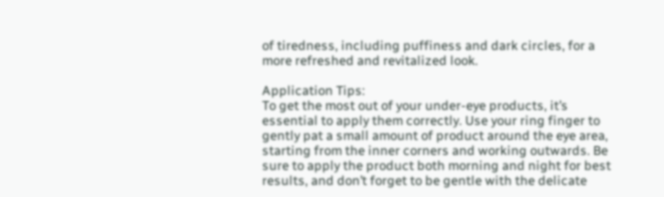of tiredness, including puffiness and dark circles, for a more refreshed and revitalized look.

Application Tips:
To get the most out of your under-eye products, it’s essential to apply them correctly. Use your ring finger to gently pat a small amount of product around the eye area, starting from the inner corners and working outwards. Be sure to apply the product both morning and night for best results, and don’t forget to be gentle with the delicate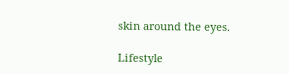skin around the eyes.

Lifestyle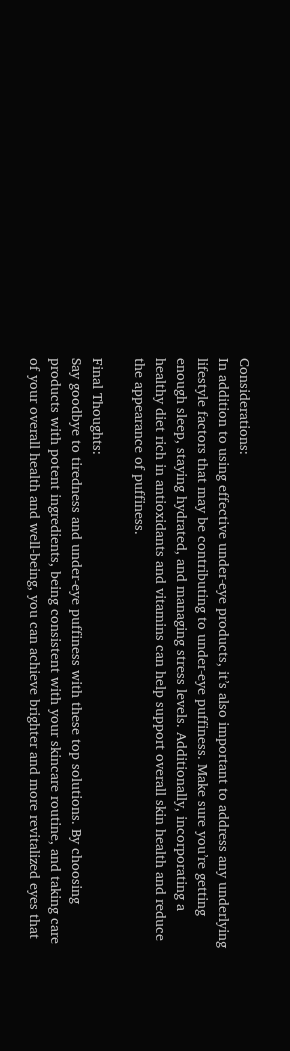Considerations:
In addition to using effective under-eye products, it’s also important to address any underlying lifestyle factors that may be contributing to under-eye puffiness. Make sure you’re getting enough sleep, staying hydrated, and managing stress levels. Additionally, incorporating a healthy diet rich in antioxidants and vitamins can help support overall skin health and reduce the appearance of puffiness.

Final Thoughts:
Say goodbye to tiredness and under-eye puffiness with these top solutions. By choosing products with potent ingredients, being consistent with your skincare routine, and taking care of your overall health and well-being, you can achieve brighter and more revitalized eyes that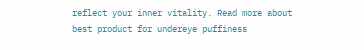reflect your inner vitality. Read more about best product for undereye puffiness